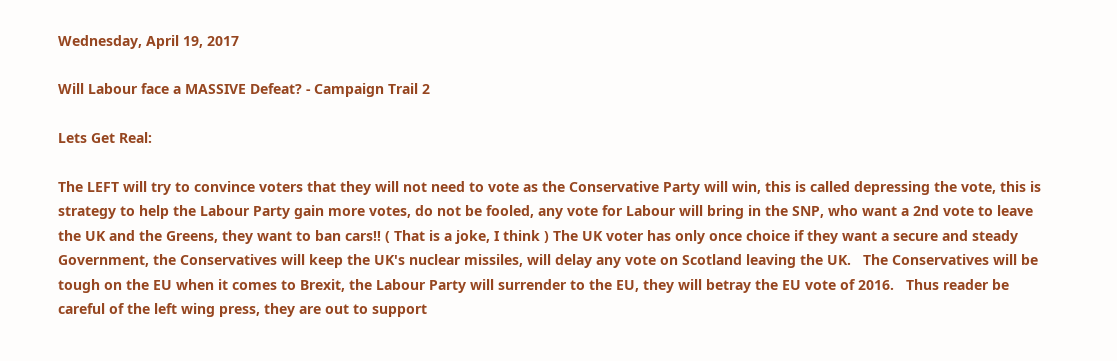Wednesday, April 19, 2017

Will Labour face a MASSIVE Defeat? - Campaign Trail 2

Lets Get Real:

The LEFT will try to convince voters that they will not need to vote as the Conservative Party will win, this is called depressing the vote, this is strategy to help the Labour Party gain more votes, do not be fooled, any vote for Labour will bring in the SNP, who want a 2nd vote to leave the UK and the Greens, they want to ban cars!! ( That is a joke, I think ) The UK voter has only once choice if they want a secure and steady Government, the Conservatives will keep the UK's nuclear missiles, will delay any vote on Scotland leaving the UK.   The Conservatives will be tough on the EU when it comes to Brexit, the Labour Party will surrender to the EU, they will betray the EU vote of 2016.   Thus reader be careful of the left wing press, they are out to support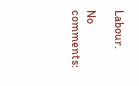Labour.

No comments: